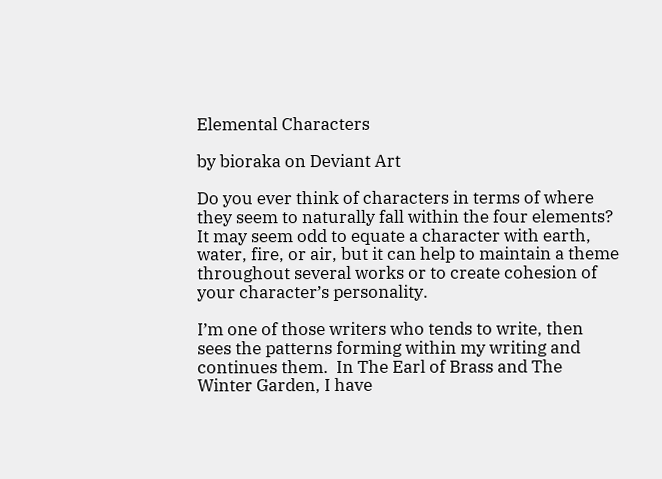Elemental Characters

by bioraka on Deviant Art

Do you ever think of characters in terms of where they seem to naturally fall within the four elements?  It may seem odd to equate a character with earth, water, fire, or air, but it can help to maintain a theme throughout several works or to create cohesion of your character’s personality.

I’m one of those writers who tends to write, then sees the patterns forming within my writing and continues them.  In The Earl of Brass and The Winter Garden, I have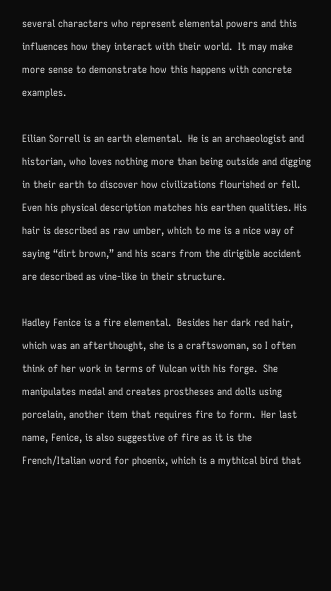several characters who represent elemental powers and this influences how they interact with their world.  It may make more sense to demonstrate how this happens with concrete examples.

Eilian Sorrell is an earth elemental.  He is an archaeologist and historian, who loves nothing more than being outside and digging in their earth to discover how civilizations flourished or fell.  Even his physical description matches his earthen qualities. His hair is described as raw umber, which to me is a nice way of saying “dirt brown,” and his scars from the dirigible accident are described as vine-like in their structure.

Hadley Fenice is a fire elemental.  Besides her dark red hair, which was an afterthought, she is a craftswoman, so I often think of her work in terms of Vulcan with his forge.  She manipulates medal and creates prostheses and dolls using porcelain, another item that requires fire to form.  Her last name, Fenice, is also suggestive of fire as it is the French/Italian word for phoenix, which is a mythical bird that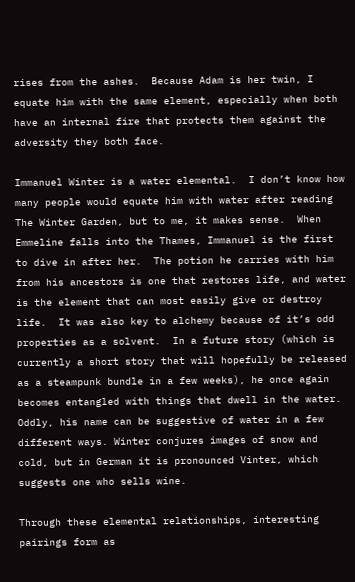rises from the ashes.  Because Adam is her twin, I equate him with the same element, especially when both have an internal fire that protects them against the adversity they both face.

Immanuel Winter is a water elemental.  I don’t know how many people would equate him with water after reading The Winter Garden, but to me, it makes sense.  When Emmeline falls into the Thames, Immanuel is the first to dive in after her.  The potion he carries with him from his ancestors is one that restores life, and water is the element that can most easily give or destroy life.  It was also key to alchemy because of it’s odd properties as a solvent.  In a future story (which is currently a short story that will hopefully be released as a steampunk bundle in a few weeks), he once again becomes entangled with things that dwell in the water.  Oddly, his name can be suggestive of water in a few different ways. Winter conjures images of snow and cold, but in German it is pronounced Vinter, which suggests one who sells wine.

Through these elemental relationships, interesting pairings form as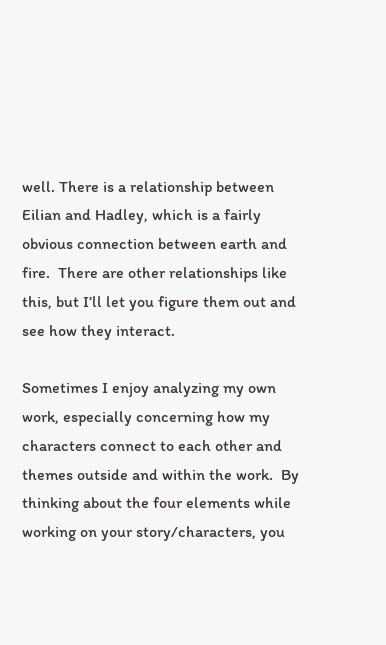well. There is a relationship between Eilian and Hadley, which is a fairly obvious connection between earth and fire.  There are other relationships like this, but I’ll let you figure them out and see how they interact.

Sometimes I enjoy analyzing my own work, especially concerning how my characters connect to each other and themes outside and within the work.  By thinking about the four elements while working on your story/characters, you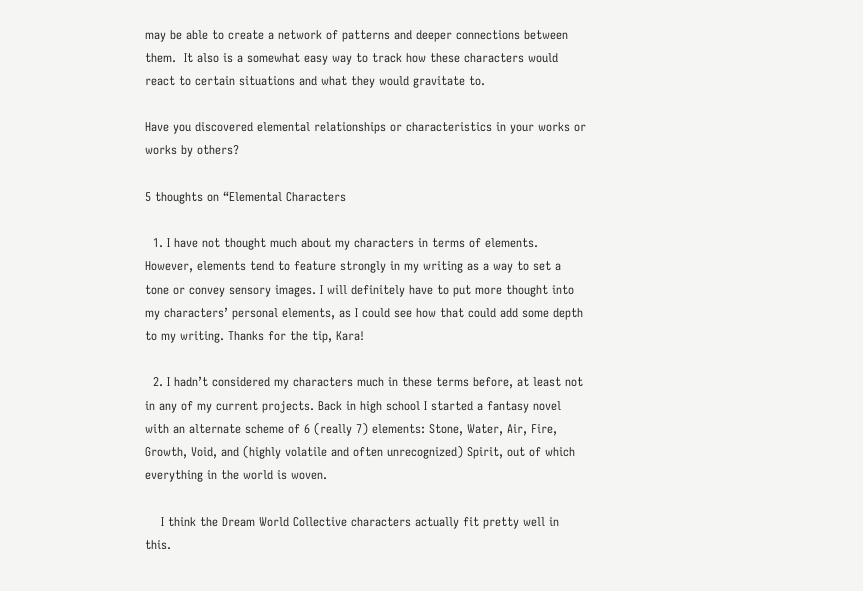may be able to create a network of patterns and deeper connections between them.  It also is a somewhat easy way to track how these characters would react to certain situations and what they would gravitate to.

Have you discovered elemental relationships or characteristics in your works or works by others?

5 thoughts on “Elemental Characters

  1. I have not thought much about my characters in terms of elements. However, elements tend to feature strongly in my writing as a way to set a tone or convey sensory images. I will definitely have to put more thought into my characters’ personal elements, as I could see how that could add some depth to my writing. Thanks for the tip, Kara!

  2. I hadn’t considered my characters much in these terms before, at least not in any of my current projects. Back in high school I started a fantasy novel with an alternate scheme of 6 (really 7) elements: Stone, Water, Air, Fire, Growth, Void, and (highly volatile and often unrecognized) Spirit, out of which everything in the world is woven.

    I think the Dream World Collective characters actually fit pretty well in this.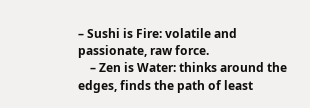– Sushi is Fire: volatile and passionate, raw force.
    – Zen is Water: thinks around the edges, finds the path of least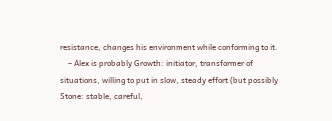resistance, changes his environment while conforming to it.
    – Alex is probably Growth: initiator, transformer of situations, willing to put in slow, steady effort (but possibly Stone: stable, careful,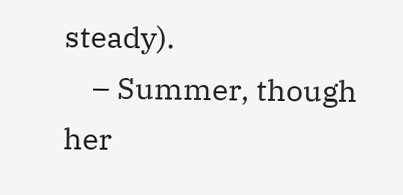steady).
    – Summer, though her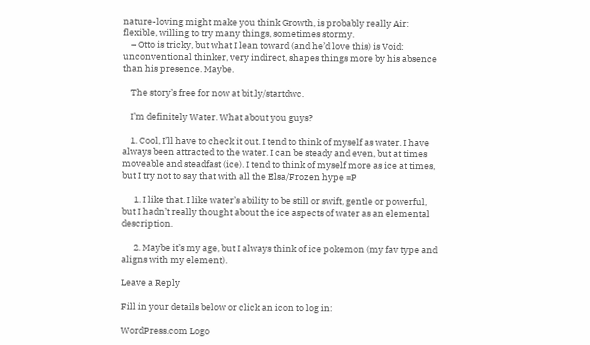nature-loving might make you think Growth, is probably really Air: flexible, willing to try many things, sometimes stormy.
    – Otto is tricky, but what I lean toward (and he’d love this) is Void: unconventional thinker, very indirect, shapes things more by his absence than his presence. Maybe.

    The story’s free for now at bit.ly/startdwc.

    I’m definitely Water. What about you guys?

    1. Cool, I’ll have to check it out. I tend to think of myself as water. I have always been attracted to the water. I can be steady and even, but at times moveable and steadfast (ice). I tend to think of myself more as ice at times, but I try not to say that with all the Elsa/Frozen hype =P

      1. I like that. I like water’s ability to be still or swift, gentle or powerful, but I hadn’t really thought about the ice aspects of water as an elemental description.

      2. Maybe it’s my age, but I always think of ice pokemon (my fav type and aligns with my element).

Leave a Reply

Fill in your details below or click an icon to log in:

WordPress.com Logo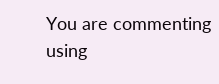You are commenting using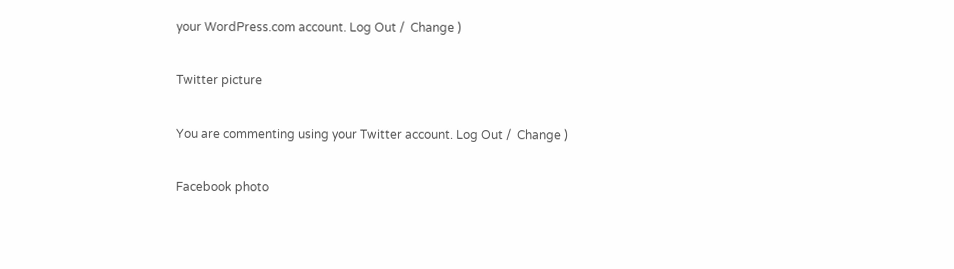your WordPress.com account. Log Out /  Change )

Twitter picture

You are commenting using your Twitter account. Log Out /  Change )

Facebook photo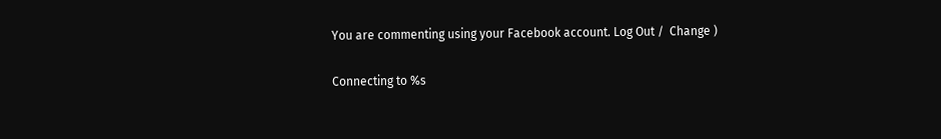You are commenting using your Facebook account. Log Out /  Change )

Connecting to %s